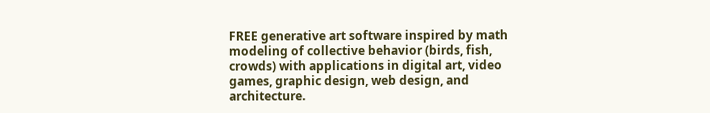FREE generative art software inspired by math modeling of collective behavior (birds, fish, crowds) with applications in digital art, video games, graphic design, web design, and architecture.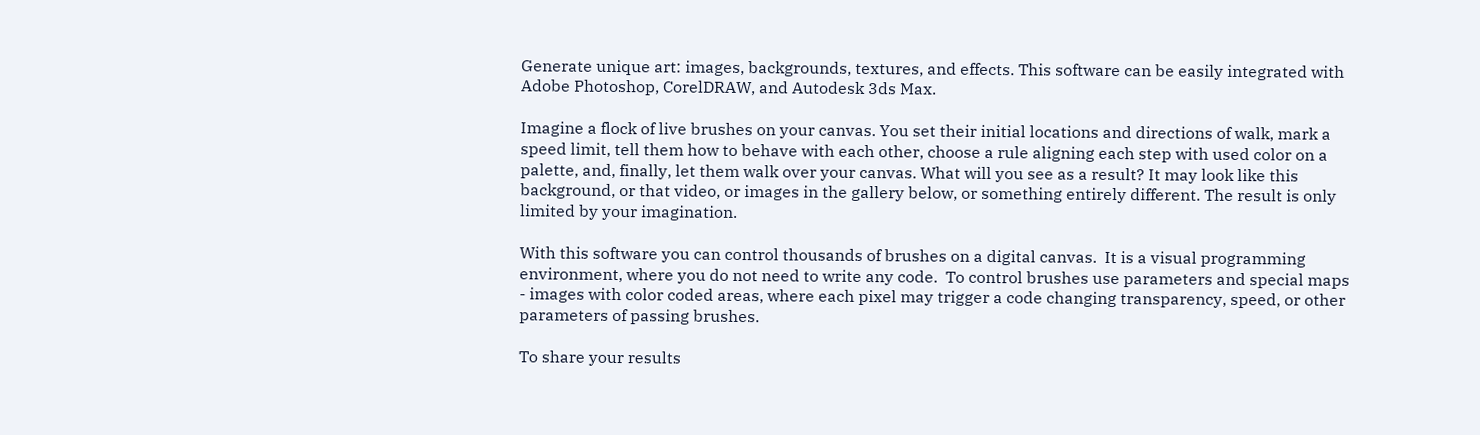Generate unique art: images, backgrounds, textures, and effects. This software can be easily integrated with Adobe Photoshop, CorelDRAW, and Autodesk 3ds Max.

Imagine a flock of live brushes on your canvas. You set their initial locations and directions of walk, mark a speed limit, tell them how to behave with each other, choose a rule aligning each step with used color on a palette, and, finally, let them walk over your canvas. What will you see as a result? It may look like this background, or that video, or images in the gallery below, or something entirely different. The result is only limited by your imagination.

With this software you can control thousands of brushes on a digital canvas.  It is a visual programming environment, where you do not need to write any code.  To control brushes use parameters and special maps - images with color coded areas, where each pixel may trigger a code changing transparency, speed, or other parameters of passing brushes.

To share your results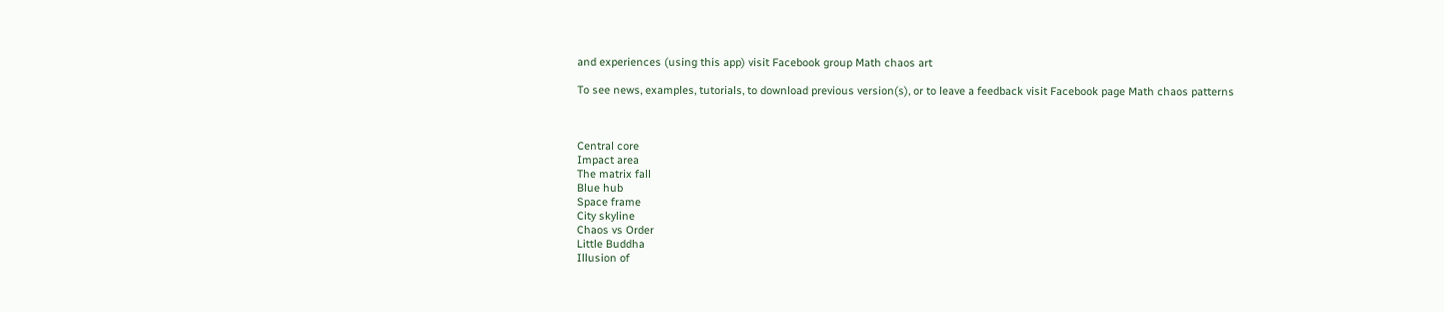and experiences (using this app) visit Facebook group Math chaos art

To see news, examples, tutorials, to download previous version(s), or to leave a feedback visit Facebook page Math chaos patterns



Central core
Impact area
The matrix fall
Blue hub
Space frame
City skyline
Chaos vs Order
Little Buddha
Illusion of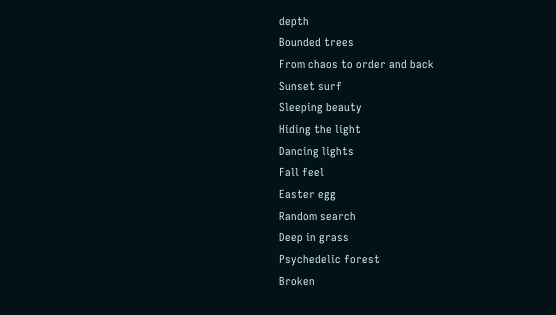depth
Bounded trees
From chaos to order and back
Sunset surf
Sleeping beauty
Hiding the light
Dancing lights
Fall feel
Easter egg
Random search
Deep in grass
Psychedelic forest
Broken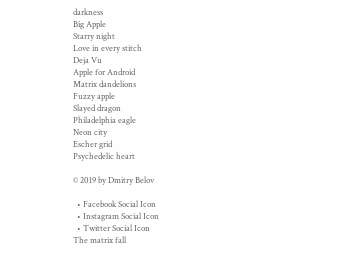darkness
Big Apple
Starry night
Love in every stitch
Deja Vu
Apple for Android
Matrix dandelions
Fuzzy apple
Slayed dragon
Philadelphia eagle
Neon city
Escher grid
Psychedelic heart

© 2019 by Dmitry Belov

  • Facebook Social Icon
  • Instagram Social Icon
  • Twitter Social Icon
The matrix fall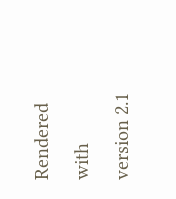Rendered with version 2.1